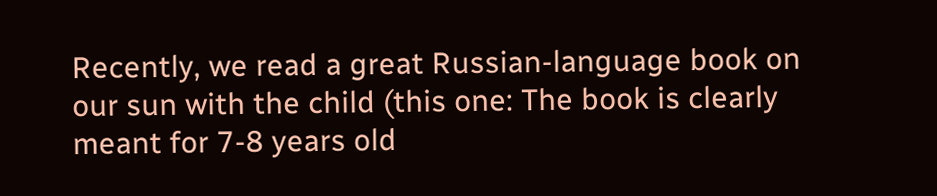Recently, we read a great Russian-language book on our sun with the child (this one: The book is clearly meant for 7-8 years old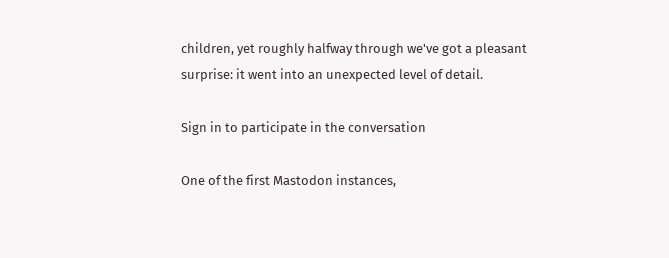children, yet roughly halfway through we've got a pleasant surprise: it went into an unexpected level of detail.

Sign in to participate in the conversation

One of the first Mastodon instances,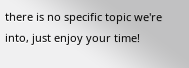there is no specific topic we're into, just enjoy your time!